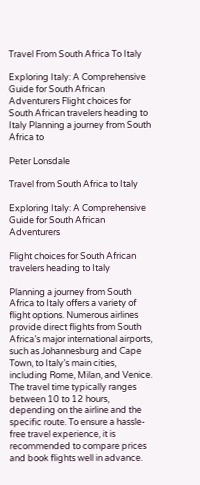Travel From South Africa To Italy

Exploring Italy: A Comprehensive Guide for South African Adventurers Flight choices for South African travelers heading to Italy Planning a journey from South Africa to

Peter Lonsdale

Travel from South Africa to Italy

Exploring Italy: A Comprehensive Guide for South African Adventurers

Flight choices for South African travelers heading to Italy

Planning a journey from South Africa to Italy offers a variety of flight options. Numerous airlines provide direct flights from South Africa’s major international airports, such as Johannesburg and Cape Town, to Italy’s main cities, including Rome, Milan, and Venice. The travel time typically ranges between 10 to 12 hours, depending on the airline and the specific route. To ensure a hassle-free travel experience, it is recommended to compare prices and book flights well in advance.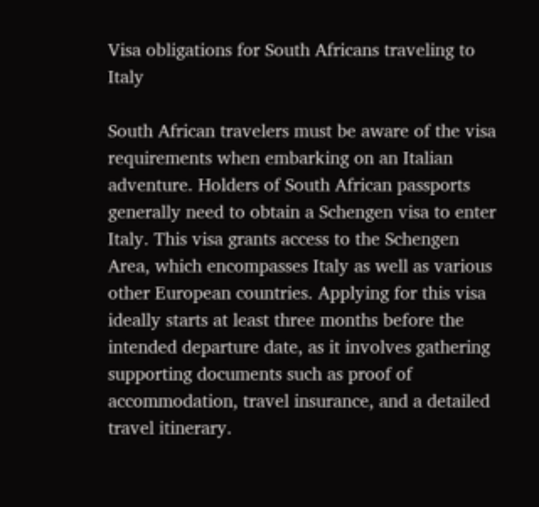Visa obligations for South Africans traveling to Italy

South African travelers must be aware of the visa requirements when embarking on an Italian adventure. Holders of South African passports generally need to obtain a Schengen visa to enter Italy. This visa grants access to the Schengen Area, which encompasses Italy as well as various other European countries. Applying for this visa ideally starts at least three months before the intended departure date, as it involves gathering supporting documents such as proof of accommodation, travel insurance, and a detailed travel itinerary.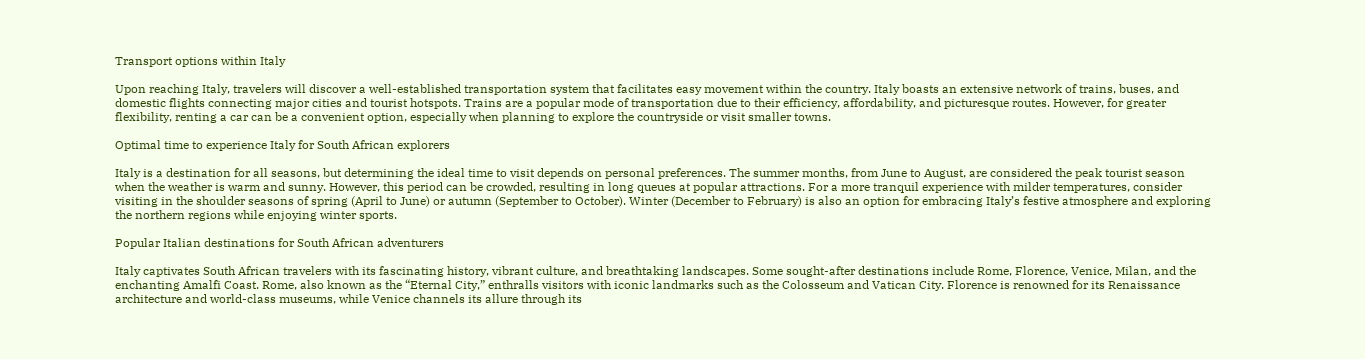Transport options within Italy

Upon reaching Italy, travelers will discover a well-established transportation system that facilitates easy movement within the country. Italy boasts an extensive network of trains, buses, and domestic flights connecting major cities and tourist hotspots. Trains are a popular mode of transportation due to their efficiency, affordability, and picturesque routes. However, for greater flexibility, renting a car can be a convenient option, especially when planning to explore the countryside or visit smaller towns.

Optimal time to experience Italy for South African explorers

Italy is a destination for all seasons, but determining the ideal time to visit depends on personal preferences. The summer months, from June to August, are considered the peak tourist season when the weather is warm and sunny. However, this period can be crowded, resulting in long queues at popular attractions. For a more tranquil experience with milder temperatures, consider visiting in the shoulder seasons of spring (April to June) or autumn (September to October). Winter (December to February) is also an option for embracing Italy’s festive atmosphere and exploring the northern regions while enjoying winter sports.

Popular Italian destinations for South African adventurers

Italy captivates South African travelers with its fascinating history, vibrant culture, and breathtaking landscapes. Some sought-after destinations include Rome, Florence, Venice, Milan, and the enchanting Amalfi Coast. Rome, also known as the “Eternal City,” enthralls visitors with iconic landmarks such as the Colosseum and Vatican City. Florence is renowned for its Renaissance architecture and world-class museums, while Venice channels its allure through its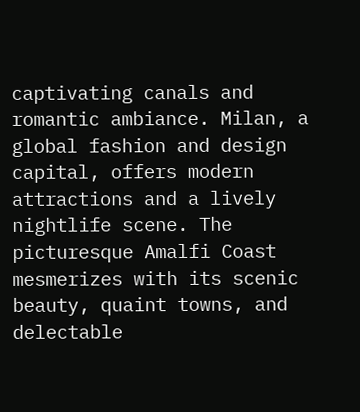captivating canals and romantic ambiance. Milan, a global fashion and design capital, offers modern attractions and a lively nightlife scene. The picturesque Amalfi Coast mesmerizes with its scenic beauty, quaint towns, and delectable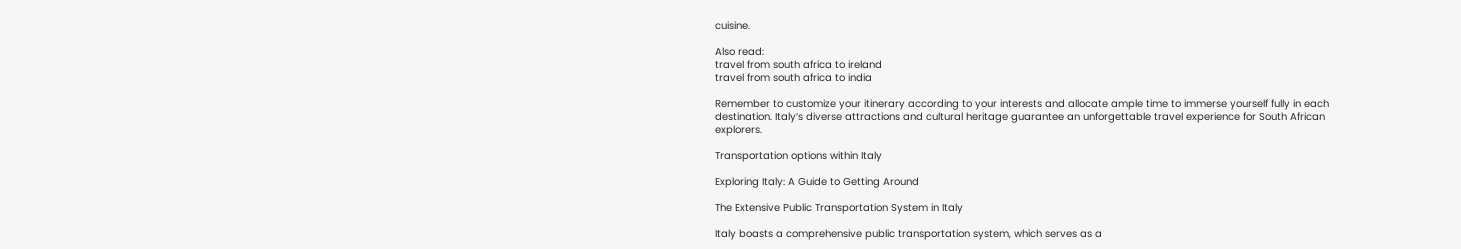cuisine.

Also read:
travel from south africa to ireland
travel from south africa to india

Remember to customize your itinerary according to your interests and allocate ample time to immerse yourself fully in each destination. Italy’s diverse attractions and cultural heritage guarantee an unforgettable travel experience for South African explorers.

Transportation options within Italy

Exploring Italy: A Guide to Getting Around

The Extensive Public Transportation System in Italy

Italy boasts a comprehensive public transportation system, which serves as a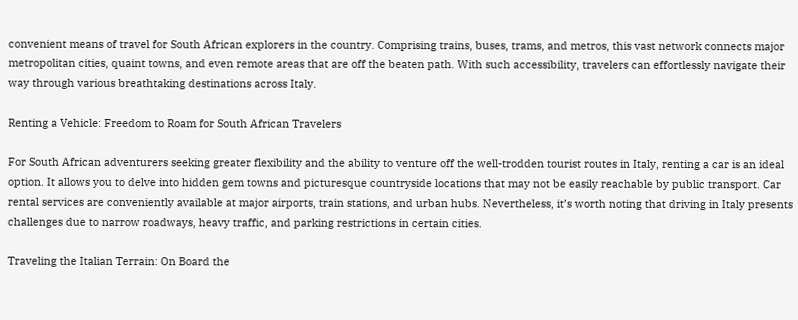convenient means of travel for South African explorers in the country. Comprising trains, buses, trams, and metros, this vast network connects major metropolitan cities, quaint towns, and even remote areas that are off the beaten path. With such accessibility, travelers can effortlessly navigate their way through various breathtaking destinations across Italy.

Renting a Vehicle: Freedom to Roam for South African Travelers

For South African adventurers seeking greater flexibility and the ability to venture off the well-trodden tourist routes in Italy, renting a car is an ideal option. It allows you to delve into hidden gem towns and picturesque countryside locations that may not be easily reachable by public transport. Car rental services are conveniently available at major airports, train stations, and urban hubs. Nevertheless, it’s worth noting that driving in Italy presents challenges due to narrow roadways, heavy traffic, and parking restrictions in certain cities.

Traveling the Italian Terrain: On Board the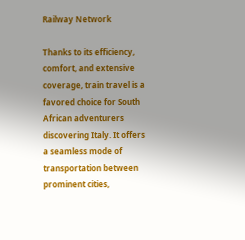Railway Network

Thanks to its efficiency, comfort, and extensive coverage, train travel is a favored choice for South African adventurers discovering Italy. It offers a seamless mode of transportation between prominent cities,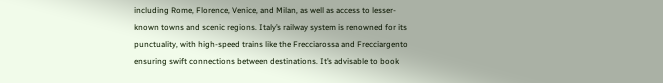including Rome, Florence, Venice, and Milan, as well as access to lesser-known towns and scenic regions. Italy’s railway system is renowned for its punctuality, with high-speed trains like the Frecciarossa and Frecciargento ensuring swift connections between destinations. It’s advisable to book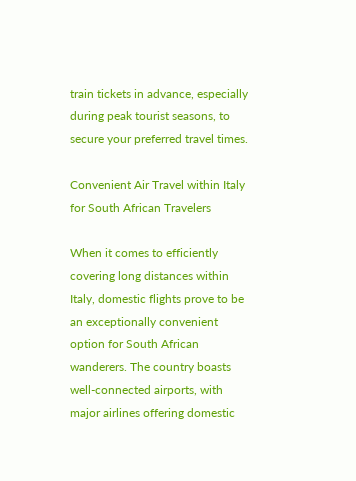train tickets in advance, especially during peak tourist seasons, to secure your preferred travel times.

Convenient Air Travel within Italy for South African Travelers

When it comes to efficiently covering long distances within Italy, domestic flights prove to be an exceptionally convenient option for South African wanderers. The country boasts well-connected airports, with major airlines offering domestic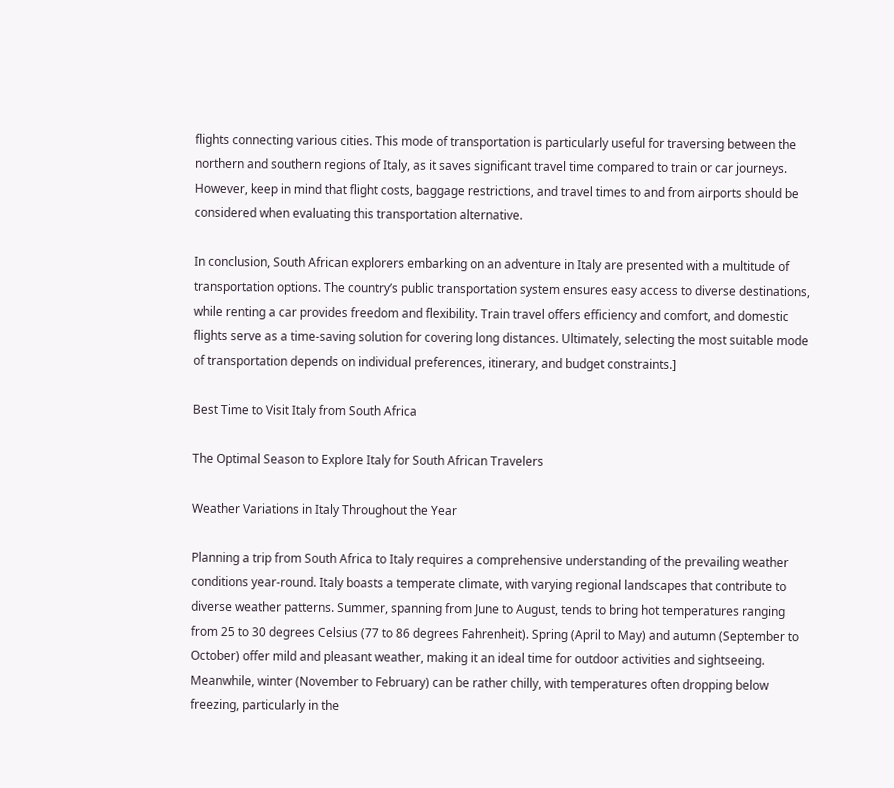flights connecting various cities. This mode of transportation is particularly useful for traversing between the northern and southern regions of Italy, as it saves significant travel time compared to train or car journeys. However, keep in mind that flight costs, baggage restrictions, and travel times to and from airports should be considered when evaluating this transportation alternative.

In conclusion, South African explorers embarking on an adventure in Italy are presented with a multitude of transportation options. The country’s public transportation system ensures easy access to diverse destinations, while renting a car provides freedom and flexibility. Train travel offers efficiency and comfort, and domestic flights serve as a time-saving solution for covering long distances. Ultimately, selecting the most suitable mode of transportation depends on individual preferences, itinerary, and budget constraints.]

Best Time to Visit Italy from South Africa

The Optimal Season to Explore Italy for South African Travelers

Weather Variations in Italy Throughout the Year

Planning a trip from South Africa to Italy requires a comprehensive understanding of the prevailing weather conditions year-round. Italy boasts a temperate climate, with varying regional landscapes that contribute to diverse weather patterns. Summer, spanning from June to August, tends to bring hot temperatures ranging from 25 to 30 degrees Celsius (77 to 86 degrees Fahrenheit). Spring (April to May) and autumn (September to October) offer mild and pleasant weather, making it an ideal time for outdoor activities and sightseeing. Meanwhile, winter (November to February) can be rather chilly, with temperatures often dropping below freezing, particularly in the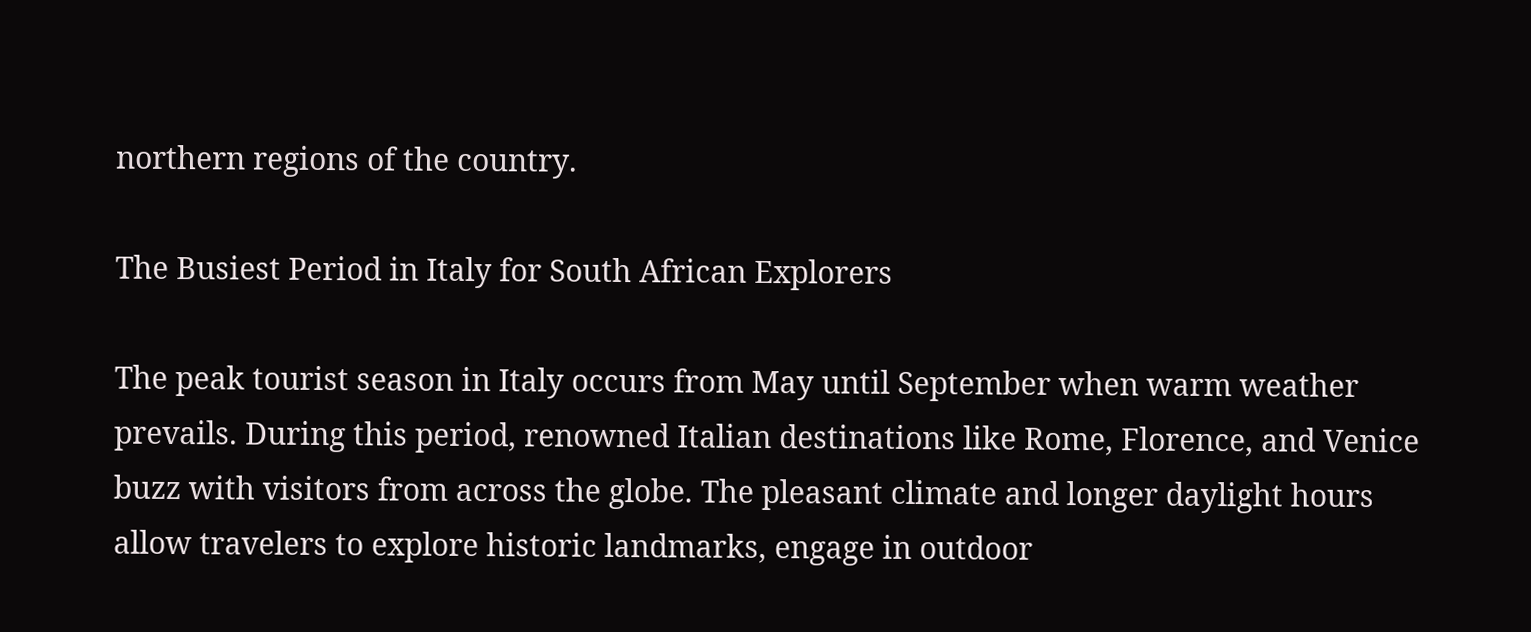northern regions of the country.

The Busiest Period in Italy for South African Explorers

The peak tourist season in Italy occurs from May until September when warm weather prevails. During this period, renowned Italian destinations like Rome, Florence, and Venice buzz with visitors from across the globe. The pleasant climate and longer daylight hours allow travelers to explore historic landmarks, engage in outdoor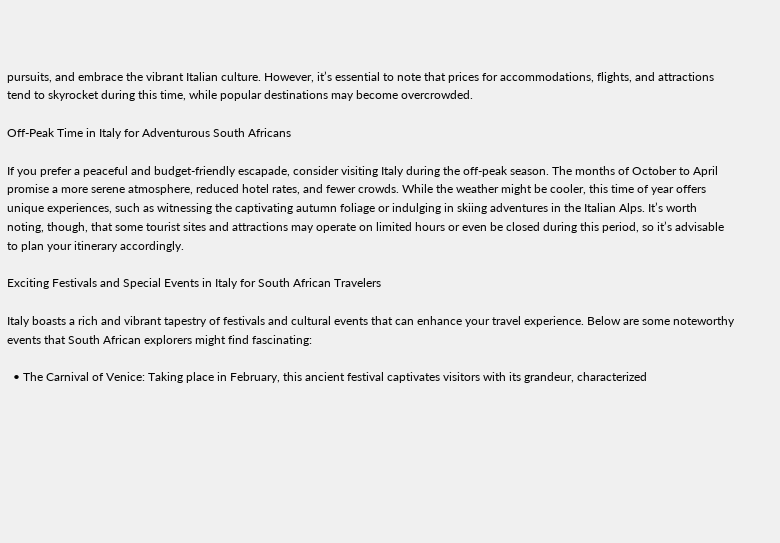pursuits, and embrace the vibrant Italian culture. However, it’s essential to note that prices for accommodations, flights, and attractions tend to skyrocket during this time, while popular destinations may become overcrowded.

Off-Peak Time in Italy for Adventurous South Africans

If you prefer a peaceful and budget-friendly escapade, consider visiting Italy during the off-peak season. The months of October to April promise a more serene atmosphere, reduced hotel rates, and fewer crowds. While the weather might be cooler, this time of year offers unique experiences, such as witnessing the captivating autumn foliage or indulging in skiing adventures in the Italian Alps. It’s worth noting, though, that some tourist sites and attractions may operate on limited hours or even be closed during this period, so it’s advisable to plan your itinerary accordingly.

Exciting Festivals and Special Events in Italy for South African Travelers

Italy boasts a rich and vibrant tapestry of festivals and cultural events that can enhance your travel experience. Below are some noteworthy events that South African explorers might find fascinating:

  • The Carnival of Venice: Taking place in February, this ancient festival captivates visitors with its grandeur, characterized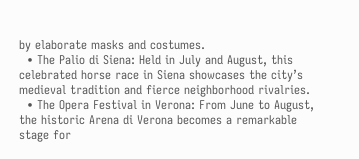by elaborate masks and costumes.
  • The Palio di Siena: Held in July and August, this celebrated horse race in Siena showcases the city’s medieval tradition and fierce neighborhood rivalries.
  • The Opera Festival in Verona: From June to August, the historic Arena di Verona becomes a remarkable stage for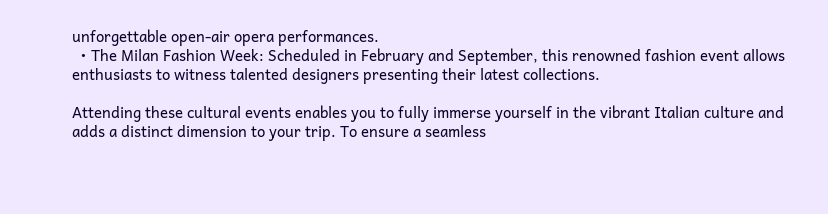unforgettable open-air opera performances.
  • The Milan Fashion Week: Scheduled in February and September, this renowned fashion event allows enthusiasts to witness talented designers presenting their latest collections.

Attending these cultural events enables you to fully immerse yourself in the vibrant Italian culture and adds a distinct dimension to your trip. To ensure a seamless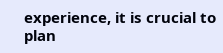experience, it is crucial to plan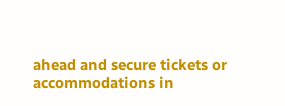ahead and secure tickets or accommodations in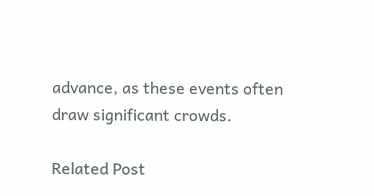advance, as these events often draw significant crowds.

Related Post